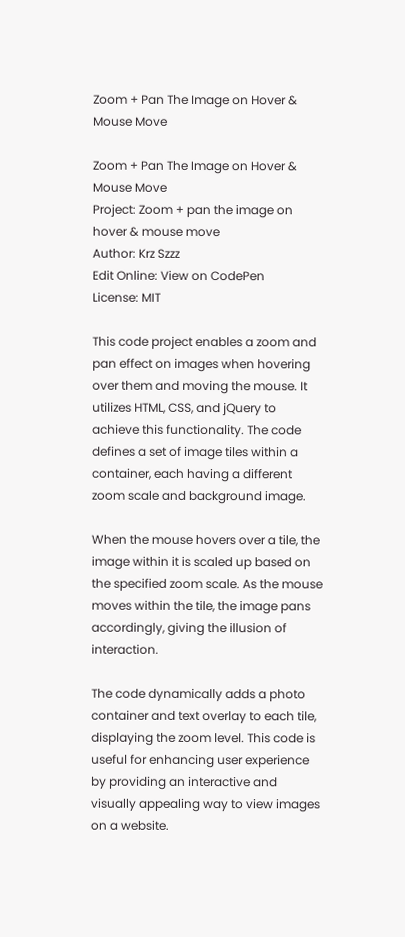Zoom + Pan The Image on Hover & Mouse Move

Zoom + Pan The Image on Hover & Mouse Move
Project: Zoom + pan the image on hover & mouse move
Author: Krz Szzz
Edit Online: View on CodePen
License: MIT

This code project enables a zoom and pan effect on images when hovering over them and moving the mouse. It utilizes HTML, CSS, and jQuery to achieve this functionality. The code defines a set of image tiles within a container, each having a different zoom scale and background image.

When the mouse hovers over a tile, the image within it is scaled up based on the specified zoom scale. As the mouse moves within the tile, the image pans accordingly, giving the illusion of interaction.

The code dynamically adds a photo container and text overlay to each tile, displaying the zoom level. This code is useful for enhancing user experience by providing an interactive and visually appealing way to view images on a website.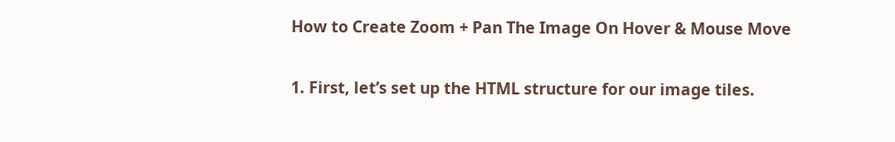How to Create Zoom + Pan The Image On Hover & Mouse Move

1. First, let’s set up the HTML structure for our image tiles.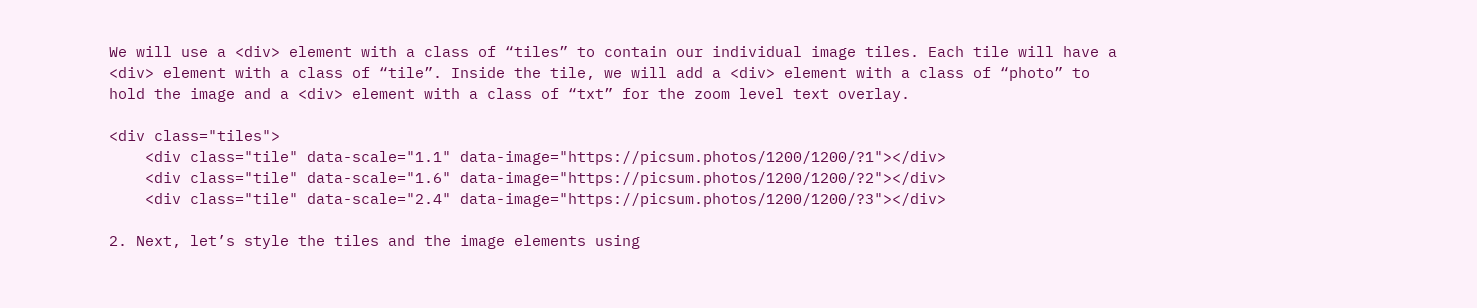We will use a <div> element with a class of “tiles” to contain our individual image tiles. Each tile will have a <div> element with a class of “tile”. Inside the tile, we will add a <div> element with a class of “photo” to hold the image and a <div> element with a class of “txt” for the zoom level text overlay.

<div class="tiles">
    <div class="tile" data-scale="1.1" data-image="https://picsum.photos/1200/1200/?1"></div>
    <div class="tile" data-scale="1.6" data-image="https://picsum.photos/1200/1200/?2"></div>
    <div class="tile" data-scale="2.4" data-image="https://picsum.photos/1200/1200/?3"></div>

2. Next, let’s style the tiles and the image elements using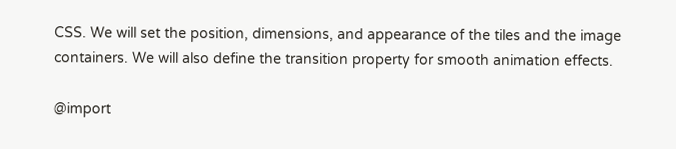CSS. We will set the position, dimensions, and appearance of the tiles and the image containers. We will also define the transition property for smooth animation effects.

@import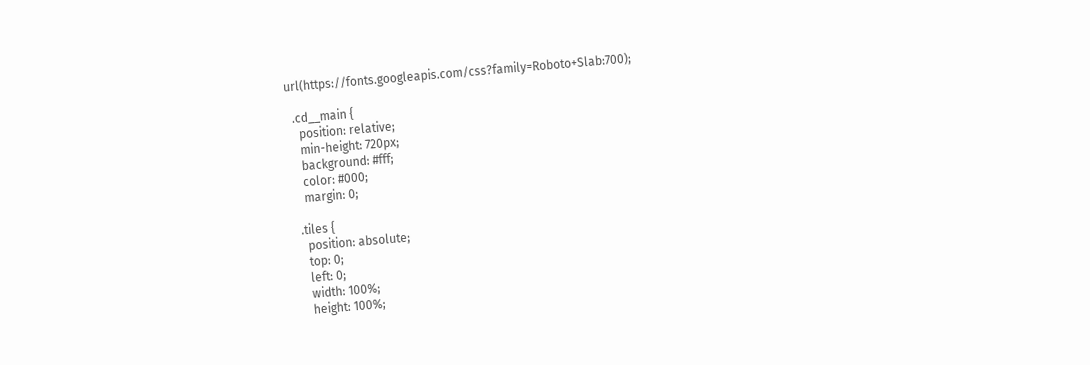url(https://fonts.googleapis.com/css?family=Roboto+Slab:700);

  .cd__main {
    position: relative;
    min-height: 720px;
    background: #fff;
    color: #000;
    margin: 0;

  .tiles {
    position: absolute;
    top: 0;
    left: 0;
    width: 100%;
    height: 100%;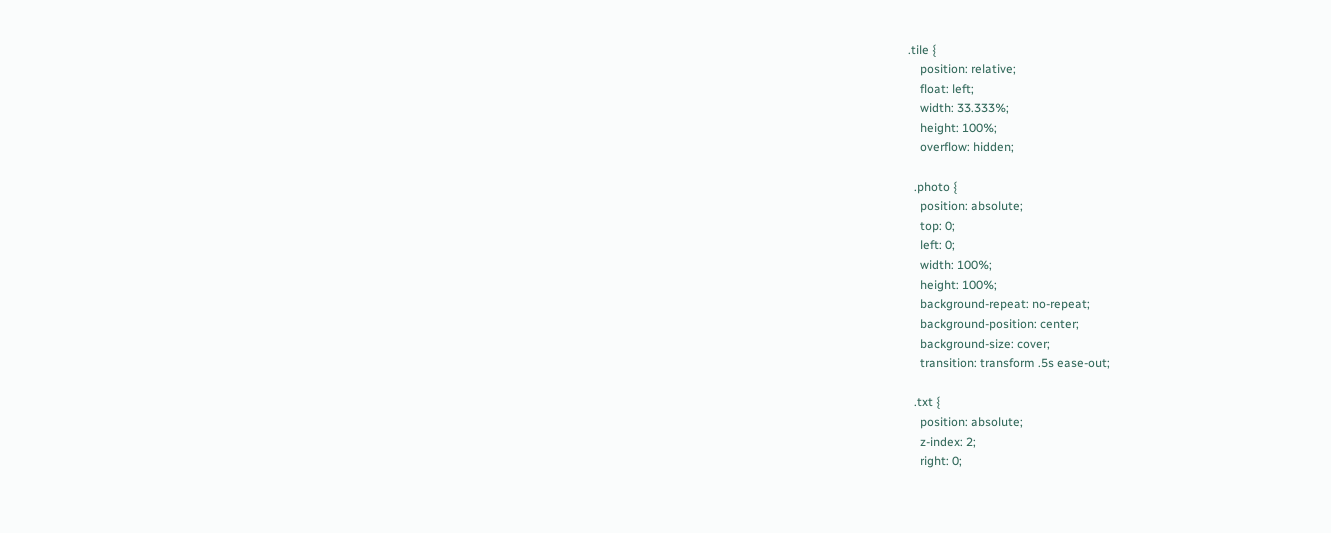.tile {
    position: relative;
    float: left;
    width: 33.333%;
    height: 100%;
    overflow: hidden;

  .photo {
    position: absolute;
    top: 0;
    left: 0;
    width: 100%;
    height: 100%;
    background-repeat: no-repeat;
    background-position: center;
    background-size: cover;
    transition: transform .5s ease-out;

  .txt {
    position: absolute;
    z-index: 2;
    right: 0;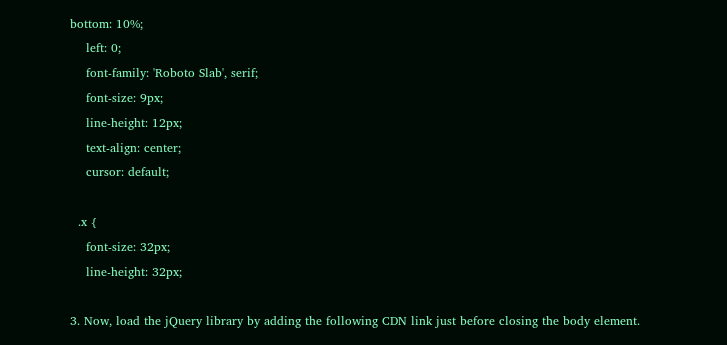bottom: 10%;
    left: 0;
    font-family: 'Roboto Slab', serif;
    font-size: 9px;
    line-height: 12px;
    text-align: center;
    cursor: default;

  .x {
    font-size: 32px;
    line-height: 32px;

3. Now, load the jQuery library by adding the following CDN link just before closing the body element.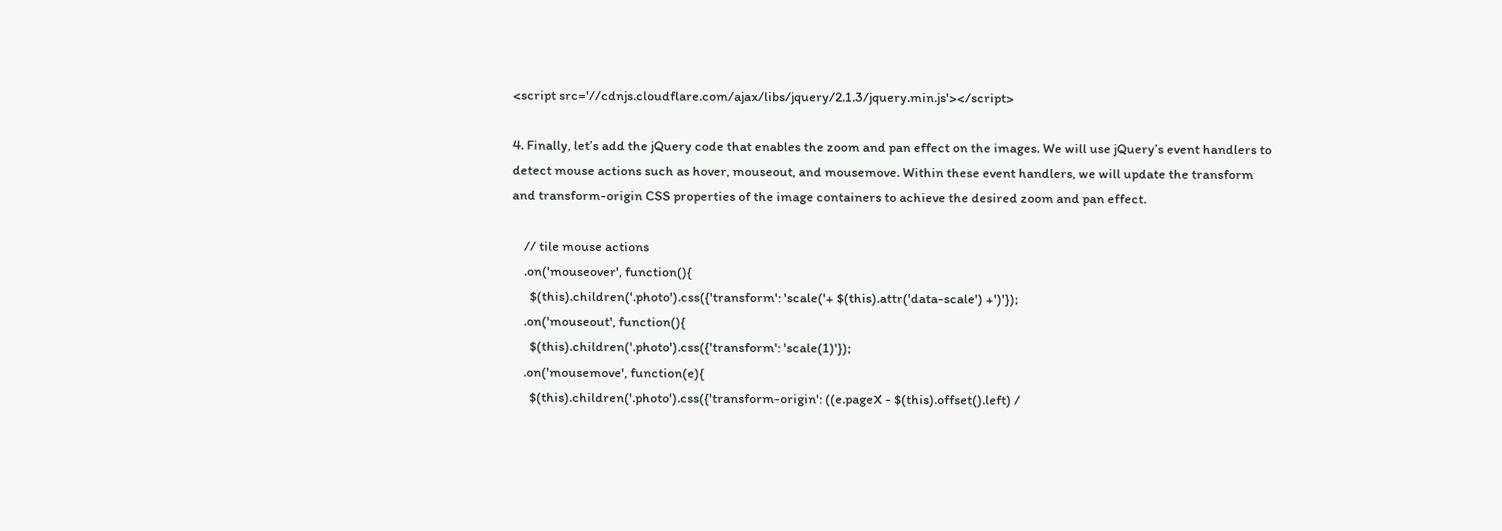<script src='//cdnjs.cloudflare.com/ajax/libs/jquery/2.1.3/jquery.min.js'></script>

4. Finally, let’s add the jQuery code that enables the zoom and pan effect on the images. We will use jQuery’s event handlers to detect mouse actions such as hover, mouseout, and mousemove. Within these event handlers, we will update the transform and transform-origin CSS properties of the image containers to achieve the desired zoom and pan effect.

    // tile mouse actions
    .on('mouseover', function(){
      $(this).children('.photo').css({'transform': 'scale('+ $(this).attr('data-scale') +')'});
    .on('mouseout', function(){
      $(this).children('.photo').css({'transform': 'scale(1)'});
    .on('mousemove', function(e){
      $(this).children('.photo').css({'transform-origin': ((e.pageX - $(this).offset().left) /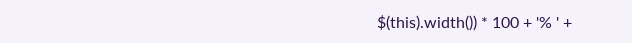$(this).width()) * 100 + '% ' +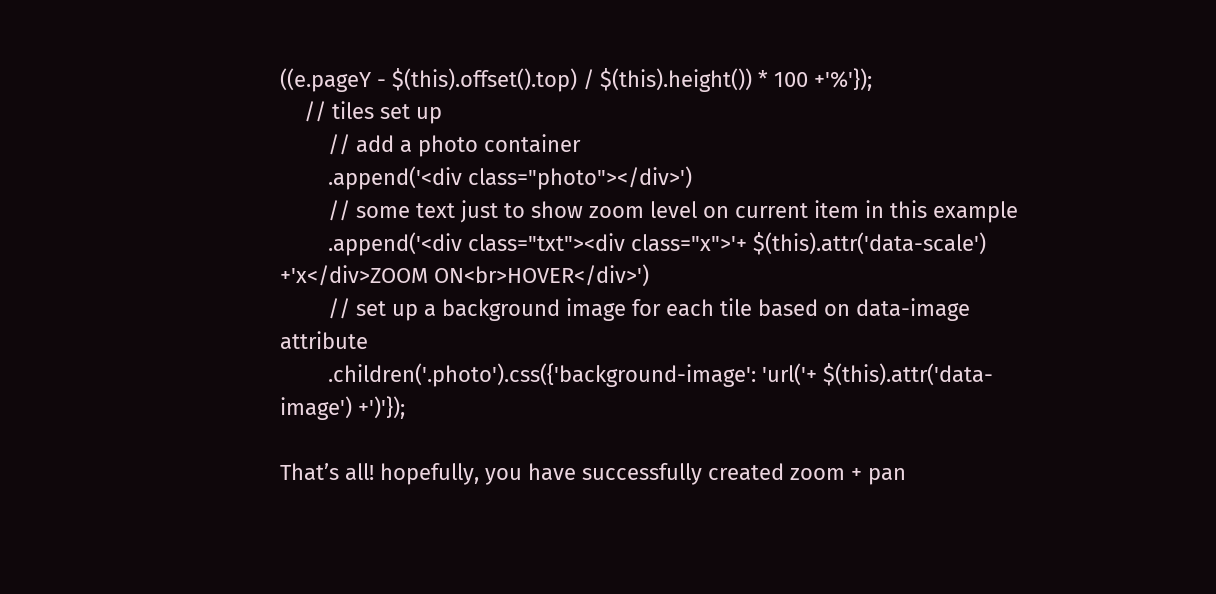((e.pageY - $(this).offset().top) / $(this).height()) * 100 +'%'});
    // tiles set up
        // add a photo container
        .append('<div class="photo"></div>')
        // some text just to show zoom level on current item in this example
        .append('<div class="txt"><div class="x">'+ $(this).attr('data-scale') +'x</div>ZOOM ON<br>HOVER</div>')
        // set up a background image for each tile based on data-image attribute
        .children('.photo').css({'background-image': 'url('+ $(this).attr('data-image') +')'});

That’s all! hopefully, you have successfully created zoom + pan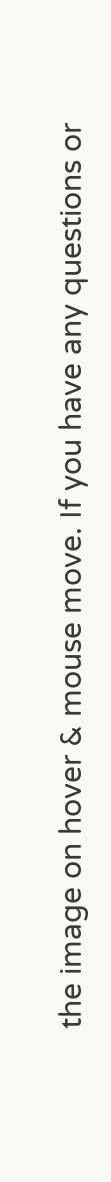the image on hover & mouse move. If you have any questions or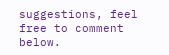suggestions, feel free to comment below.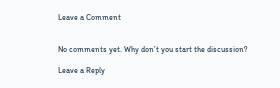Leave a Comment


No comments yet. Why don’t you start the discussion?

Leave a Reply